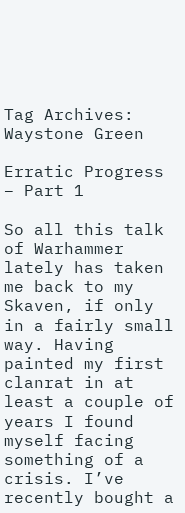Tag Archives: Waystone Green

Erratic Progress – Part 1

So all this talk of Warhammer lately has taken me back to my Skaven, if only in a fairly small way. Having painted my first clanrat in at least a couple of years I found myself facing something of a crisis. I’ve recently bought a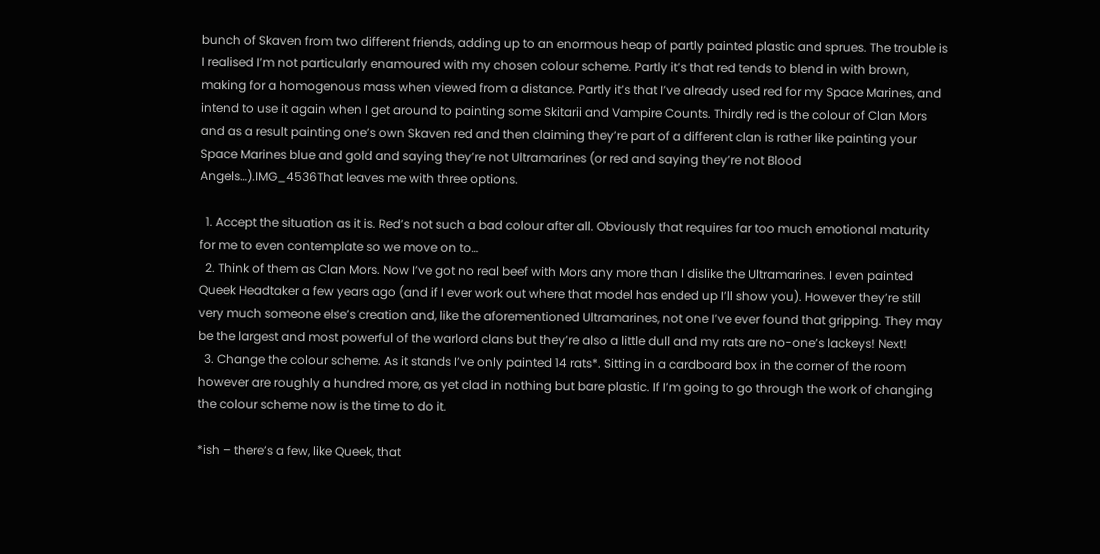bunch of Skaven from two different friends, adding up to an enormous heap of partly painted plastic and sprues. The trouble is I realised I’m not particularly enamoured with my chosen colour scheme. Partly it’s that red tends to blend in with brown, making for a homogenous mass when viewed from a distance. Partly it’s that I’ve already used red for my Space Marines, and intend to use it again when I get around to painting some Skitarii and Vampire Counts. Thirdly red is the colour of Clan Mors and as a result painting one’s own Skaven red and then claiming they’re part of a different clan is rather like painting your Space Marines blue and gold and saying they’re not Ultramarines (or red and saying they’re not Blood Angels…).IMG_4536That leaves me with three options.

  1. Accept the situation as it is. Red’s not such a bad colour after all. Obviously that requires far too much emotional maturity for me to even contemplate so we move on to…
  2. Think of them as Clan Mors. Now I’ve got no real beef with Mors any more than I dislike the Ultramarines. I even painted Queek Headtaker a few years ago (and if I ever work out where that model has ended up I’ll show you). However they’re still very much someone else’s creation and, like the aforementioned Ultramarines, not one I’ve ever found that gripping. They may be the largest and most powerful of the warlord clans but they’re also a little dull and my rats are no-one’s lackeys! Next!
  3. Change the colour scheme. As it stands I’ve only painted 14 rats*. Sitting in a cardboard box in the corner of the room however are roughly a hundred more, as yet clad in nothing but bare plastic. If I’m going to go through the work of changing the colour scheme now is the time to do it.

*ish – there’s a few, like Queek, that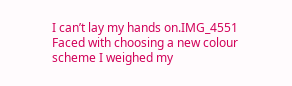I can’t lay my hands on.IMG_4551
Faced with choosing a new colour scheme I weighed my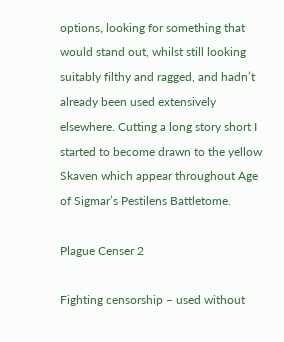options, looking for something that would stand out, whilst still looking suitably filthy and ragged, and hadn’t already been used extensively elsewhere. Cutting a long story short I started to become drawn to the yellow Skaven which appear throughout Age of Sigmar’s Pestilens Battletome.

Plague Censer 2

Fighting censorship – used without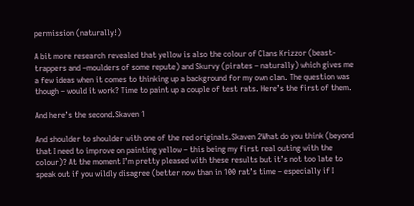permission (naturally!)

A bit more research revealed that yellow is also the colour of Clans Krizzor (beast-trappers and –moulders of some repute) and Skurvy (pirates – naturally) which gives me a few ideas when it comes to thinking up a background for my own clan. The question was though – would it work? Time to paint up a couple of test rats. Here’s the first of them.

And here’s the second.Skaven 1

And shoulder to shoulder with one of the red originals.Skaven 2What do you think (beyond that I need to improve on painting yellow – this being my first real outing with the colour)? At the moment I’m pretty pleased with these results but it’s not too late to speak out if you wildly disagree (better now than in 100 rat’s time – especially if I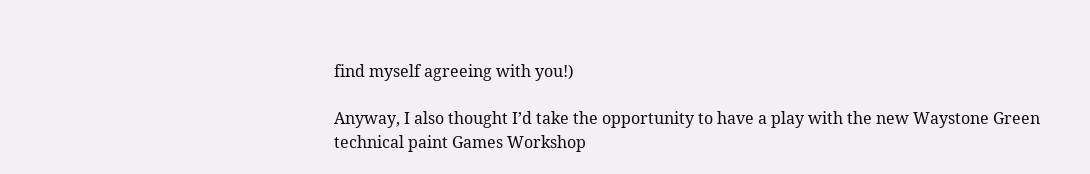find myself agreeing with you!)

Anyway, I also thought I’d take the opportunity to have a play with the new Waystone Green technical paint Games Workshop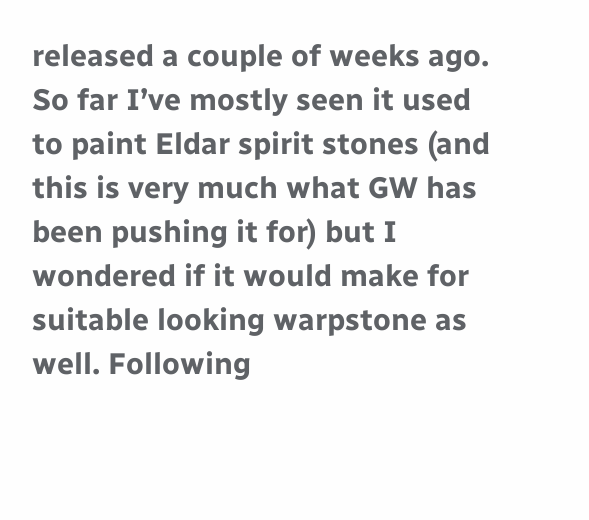released a couple of weeks ago. So far I’ve mostly seen it used to paint Eldar spirit stones (and this is very much what GW has been pushing it for) but I wondered if it would make for suitable looking warpstone as well. Following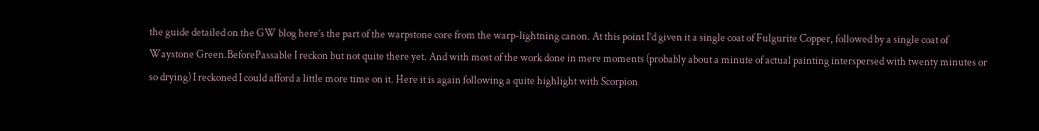the guide detailed on the GW blog here’s the part of the warpstone core from the warp-lightning canon. At this point I’d given it a single coat of Fulgurite Copper, followed by a single coat of Waystone Green.BeforePassable I reckon but not quite there yet. And with most of the work done in mere moments (probably about a minute of actual painting interspersed with twenty minutes or so drying) I reckoned I could afford a little more time on it. Here it is again following a quite highlight with Scorpion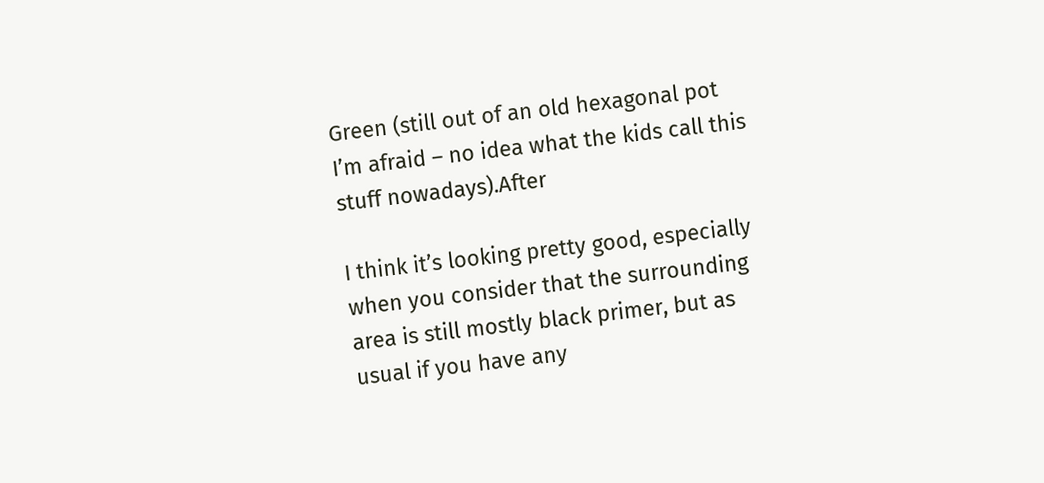Green (still out of an old hexagonal pot I’m afraid – no idea what the kids call this stuff nowadays).After

I think it’s looking pretty good, especially when you consider that the surrounding area is still mostly black primer, but as usual if you have any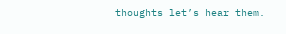thoughts let’s hear them.